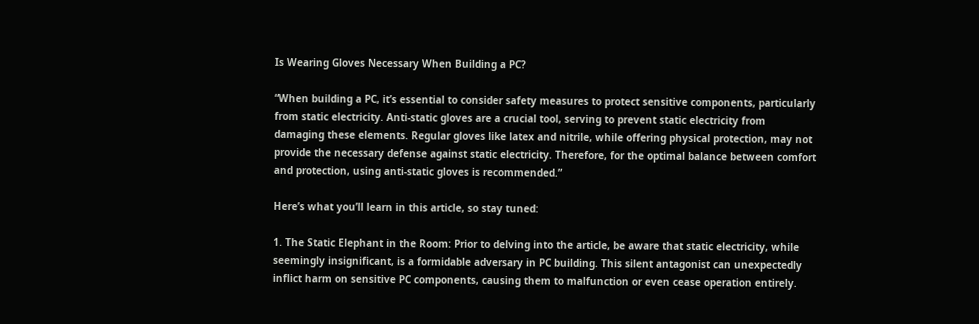Is Wearing Gloves Necessary When Building a PC?

“When building a PC, it’s essential to consider safety measures to protect sensitive components, particularly from static electricity. Anti-static gloves are a crucial tool, serving to prevent static electricity from damaging these elements. Regular gloves like latex and nitrile, while offering physical protection, may not provide the necessary defense against static electricity. Therefore, for the optimal balance between comfort and protection, using anti-static gloves is recommended.”

Here’s what you’ll learn in this article, so stay tuned:

1. The Static Elephant in the Room: Prior to delving into the article, be aware that static electricity, while seemingly insignificant, is a formidable adversary in PC building. This silent antagonist can unexpectedly inflict harm on sensitive PC components, causing them to malfunction or even cease operation entirely.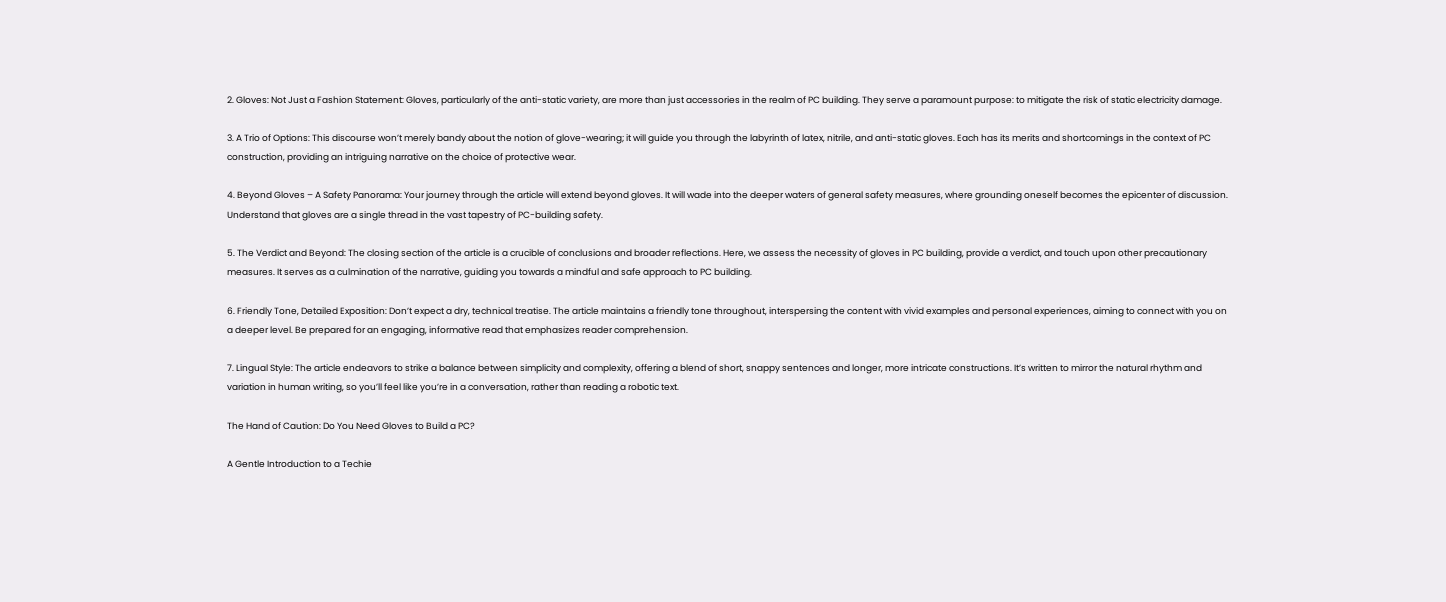2. Gloves: Not Just a Fashion Statement: Gloves, particularly of the anti-static variety, are more than just accessories in the realm of PC building. They serve a paramount purpose: to mitigate the risk of static electricity damage.

3. A Trio of Options: This discourse won’t merely bandy about the notion of glove-wearing; it will guide you through the labyrinth of latex, nitrile, and anti-static gloves. Each has its merits and shortcomings in the context of PC construction, providing an intriguing narrative on the choice of protective wear.

4. Beyond Gloves – A Safety Panorama: Your journey through the article will extend beyond gloves. It will wade into the deeper waters of general safety measures, where grounding oneself becomes the epicenter of discussion. Understand that gloves are a single thread in the vast tapestry of PC-building safety.

5. The Verdict and Beyond: The closing section of the article is a crucible of conclusions and broader reflections. Here, we assess the necessity of gloves in PC building, provide a verdict, and touch upon other precautionary measures. It serves as a culmination of the narrative, guiding you towards a mindful and safe approach to PC building.

6. Friendly Tone, Detailed Exposition: Don’t expect a dry, technical treatise. The article maintains a friendly tone throughout, interspersing the content with vivid examples and personal experiences, aiming to connect with you on a deeper level. Be prepared for an engaging, informative read that emphasizes reader comprehension.

7. Lingual Style: The article endeavors to strike a balance between simplicity and complexity, offering a blend of short, snappy sentences and longer, more intricate constructions. It’s written to mirror the natural rhythm and variation in human writing, so you’ll feel like you’re in a conversation, rather than reading a robotic text.

The Hand of Caution: Do You Need Gloves to Build a PC?

A Gentle Introduction to a Techie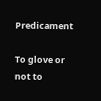Predicament

To glove or not to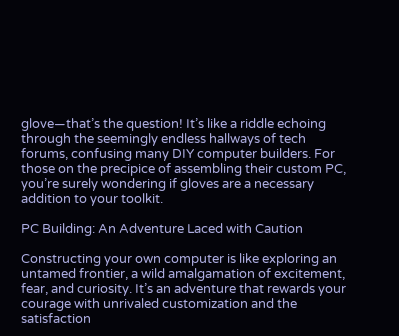glove—that’s the question! It’s like a riddle echoing through the seemingly endless hallways of tech forums, confusing many DIY computer builders. For those on the precipice of assembling their custom PC, you’re surely wondering if gloves are a necessary addition to your toolkit.

PC Building: An Adventure Laced with Caution

Constructing your own computer is like exploring an untamed frontier, a wild amalgamation of excitement, fear, and curiosity. It’s an adventure that rewards your courage with unrivaled customization and the satisfaction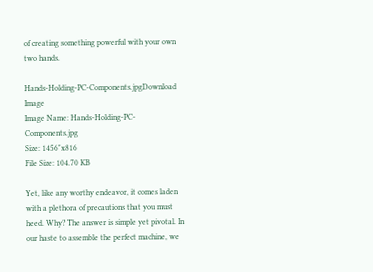of creating something powerful with your own two hands.

Hands-Holding-PC-Components.jpgDownload Image
Image Name: Hands-Holding-PC-Components.jpg
Size: 1456"x816
File Size: 104.70 KB

Yet, like any worthy endeavor, it comes laden with a plethora of precautions that you must heed. Why? The answer is simple yet pivotal. In our haste to assemble the perfect machine, we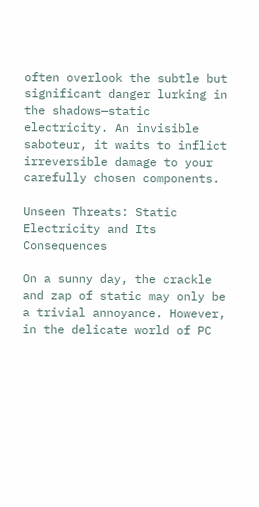often overlook the subtle but significant danger lurking in the shadows—static electricity. An invisible saboteur, it waits to inflict irreversible damage to your carefully chosen components.

Unseen Threats: Static Electricity and Its Consequences

On a sunny day, the crackle and zap of static may only be a trivial annoyance. However, in the delicate world of PC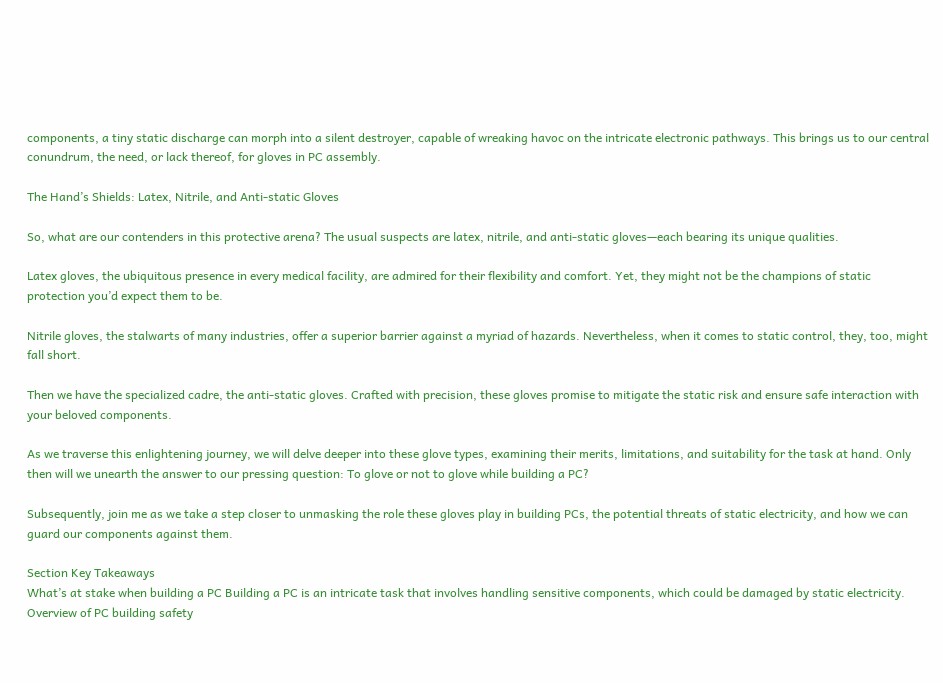components, a tiny static discharge can morph into a silent destroyer, capable of wreaking havoc on the intricate electronic pathways. This brings us to our central conundrum, the need, or lack thereof, for gloves in PC assembly.

The Hand’s Shields: Latex, Nitrile, and Anti-static Gloves

So, what are our contenders in this protective arena? The usual suspects are latex, nitrile, and anti-static gloves—each bearing its unique qualities.

Latex gloves, the ubiquitous presence in every medical facility, are admired for their flexibility and comfort. Yet, they might not be the champions of static protection you’d expect them to be.

Nitrile gloves, the stalwarts of many industries, offer a superior barrier against a myriad of hazards. Nevertheless, when it comes to static control, they, too, might fall short.

Then we have the specialized cadre, the anti-static gloves. Crafted with precision, these gloves promise to mitigate the static risk and ensure safe interaction with your beloved components.

As we traverse this enlightening journey, we will delve deeper into these glove types, examining their merits, limitations, and suitability for the task at hand. Only then will we unearth the answer to our pressing question: To glove or not to glove while building a PC?

Subsequently, join me as we take a step closer to unmasking the role these gloves play in building PCs, the potential threats of static electricity, and how we can guard our components against them.

Section Key Takeaways
What’s at stake when building a PC Building a PC is an intricate task that involves handling sensitive components, which could be damaged by static electricity.
Overview of PC building safety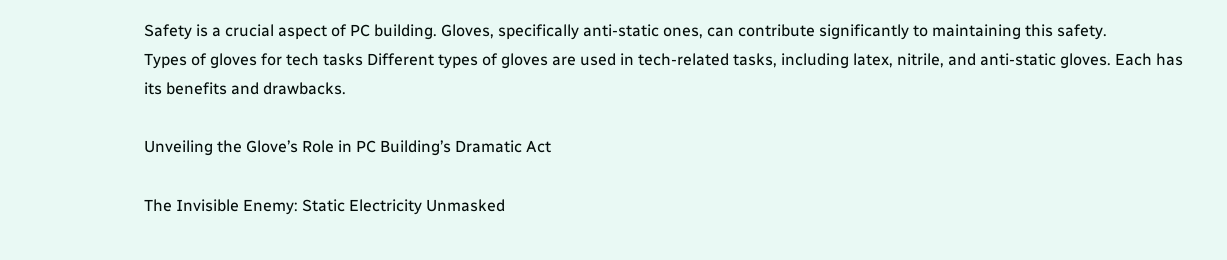Safety is a crucial aspect of PC building. Gloves, specifically anti-static ones, can contribute significantly to maintaining this safety.
Types of gloves for tech tasks Different types of gloves are used in tech-related tasks, including latex, nitrile, and anti-static gloves. Each has its benefits and drawbacks.

Unveiling the Glove’s Role in PC Building’s Dramatic Act

The Invisible Enemy: Static Electricity Unmasked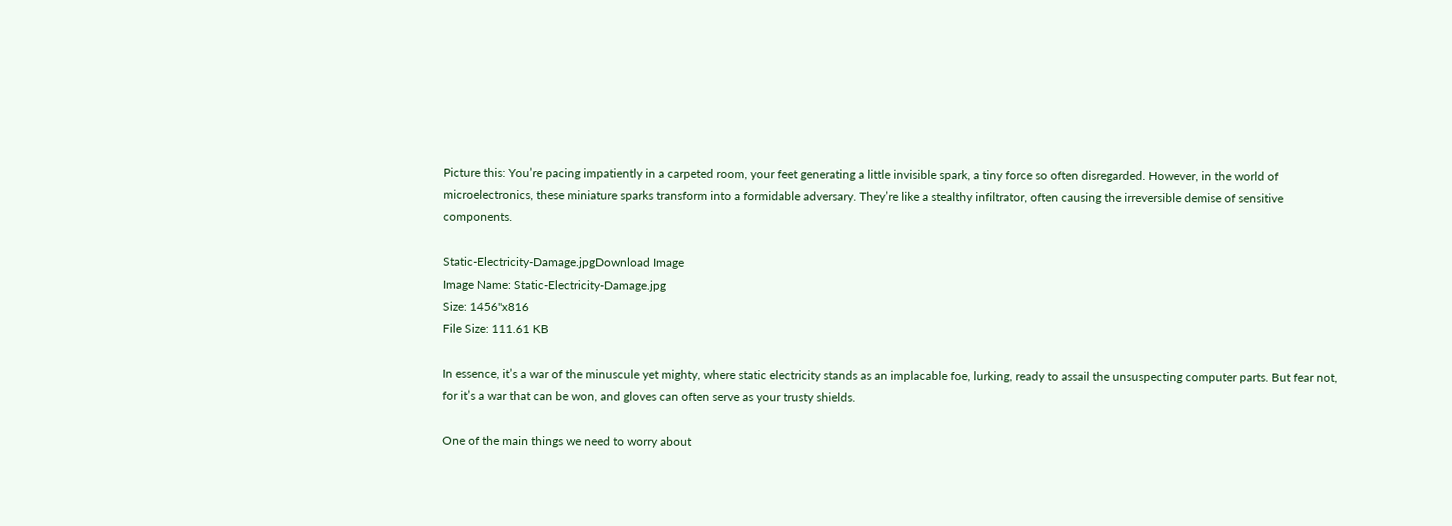Picture this: You’re pacing impatiently in a carpeted room, your feet generating a little invisible spark, a tiny force so often disregarded. However, in the world of microelectronics, these miniature sparks transform into a formidable adversary. They’re like a stealthy infiltrator, often causing the irreversible demise of sensitive components.

Static-Electricity-Damage.jpgDownload Image
Image Name: Static-Electricity-Damage.jpg
Size: 1456"x816
File Size: 111.61 KB

In essence, it’s a war of the minuscule yet mighty, where static electricity stands as an implacable foe, lurking, ready to assail the unsuspecting computer parts. But fear not, for it’s a war that can be won, and gloves can often serve as your trusty shields.

One of the main things we need to worry about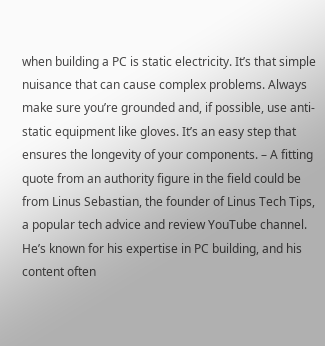when building a PC is static electricity. It’s that simple nuisance that can cause complex problems. Always make sure you’re grounded and, if possible, use anti-static equipment like gloves. It’s an easy step that ensures the longevity of your components. – A fitting quote from an authority figure in the field could be from Linus Sebastian, the founder of Linus Tech Tips, a popular tech advice and review YouTube channel. He’s known for his expertise in PC building, and his content often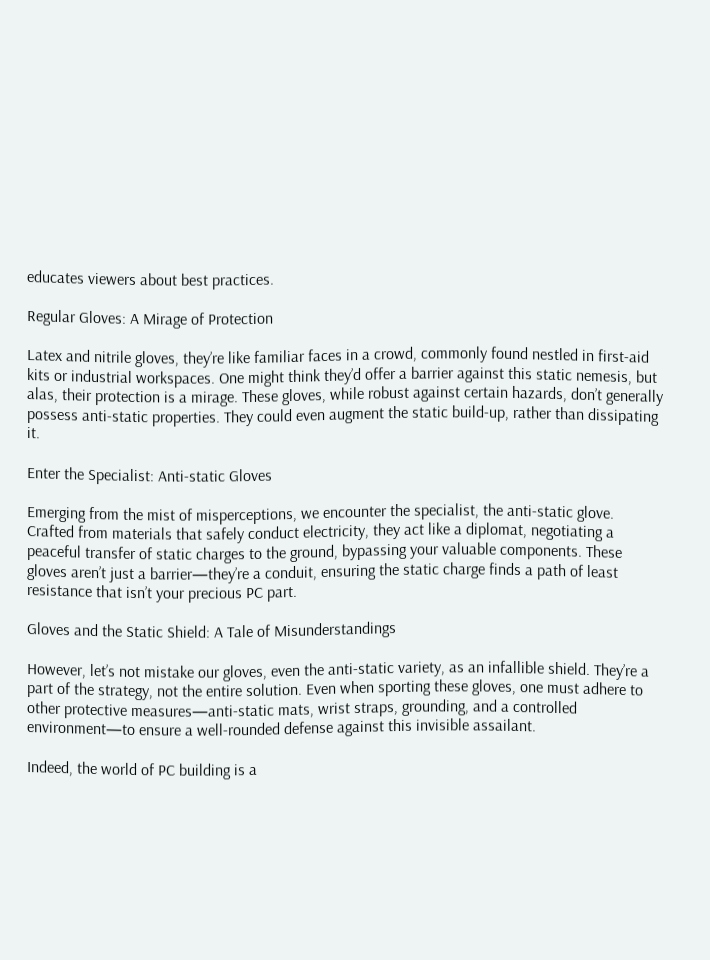educates viewers about best practices.

Regular Gloves: A Mirage of Protection

Latex and nitrile gloves, they’re like familiar faces in a crowd, commonly found nestled in first-aid kits or industrial workspaces. One might think they’d offer a barrier against this static nemesis, but alas, their protection is a mirage. These gloves, while robust against certain hazards, don’t generally possess anti-static properties. They could even augment the static build-up, rather than dissipating it.

Enter the Specialist: Anti-static Gloves

Emerging from the mist of misperceptions, we encounter the specialist, the anti-static glove. Crafted from materials that safely conduct electricity, they act like a diplomat, negotiating a peaceful transfer of static charges to the ground, bypassing your valuable components. These gloves aren’t just a barrier—they’re a conduit, ensuring the static charge finds a path of least resistance that isn’t your precious PC part.

Gloves and the Static Shield: A Tale of Misunderstandings

However, let’s not mistake our gloves, even the anti-static variety, as an infallible shield. They’re a part of the strategy, not the entire solution. Even when sporting these gloves, one must adhere to other protective measures—anti-static mats, wrist straps, grounding, and a controlled environment—to ensure a well-rounded defense against this invisible assailant.

Indeed, the world of PC building is a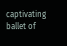captivating ballet of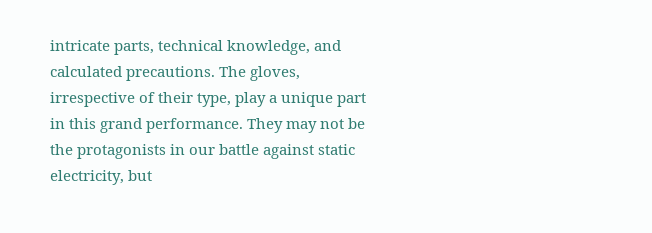intricate parts, technical knowledge, and calculated precautions. The gloves, irrespective of their type, play a unique part in this grand performance. They may not be the protagonists in our battle against static electricity, but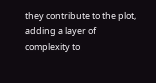they contribute to the plot, adding a layer of complexity to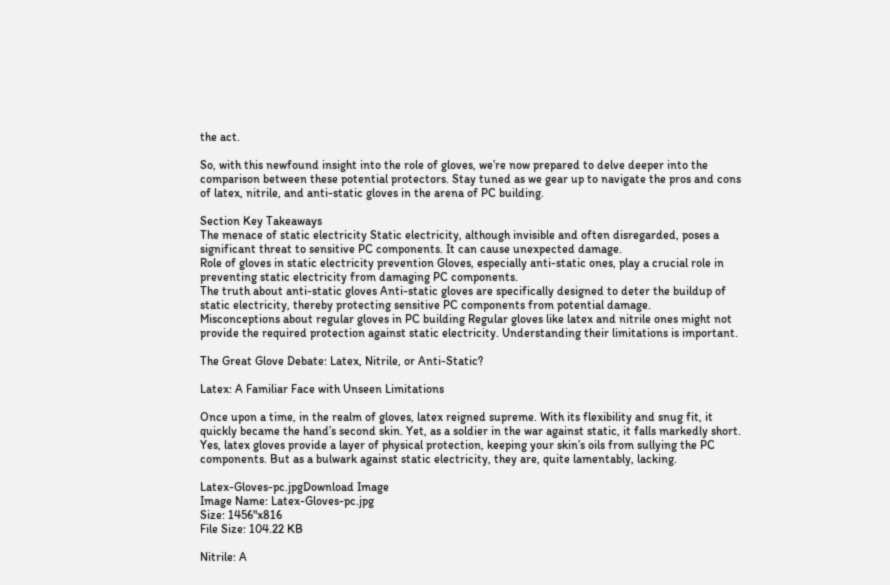the act.

So, with this newfound insight into the role of gloves, we’re now prepared to delve deeper into the comparison between these potential protectors. Stay tuned as we gear up to navigate the pros and cons of latex, nitrile, and anti-static gloves in the arena of PC building.

Section Key Takeaways
The menace of static electricity Static electricity, although invisible and often disregarded, poses a significant threat to sensitive PC components. It can cause unexpected damage.
Role of gloves in static electricity prevention Gloves, especially anti-static ones, play a crucial role in preventing static electricity from damaging PC components.
The truth about anti-static gloves Anti-static gloves are specifically designed to deter the buildup of static electricity, thereby protecting sensitive PC components from potential damage.
Misconceptions about regular gloves in PC building Regular gloves like latex and nitrile ones might not provide the required protection against static electricity. Understanding their limitations is important.

The Great Glove Debate: Latex, Nitrile, or Anti-Static?

Latex: A Familiar Face with Unseen Limitations

Once upon a time, in the realm of gloves, latex reigned supreme. With its flexibility and snug fit, it quickly became the hand’s second skin. Yet, as a soldier in the war against static, it falls markedly short. Yes, latex gloves provide a layer of physical protection, keeping your skin’s oils from sullying the PC components. But as a bulwark against static electricity, they are, quite lamentably, lacking.

Latex-Gloves-pc.jpgDownload Image
Image Name: Latex-Gloves-pc.jpg
Size: 1456"x816
File Size: 104.22 KB

Nitrile: A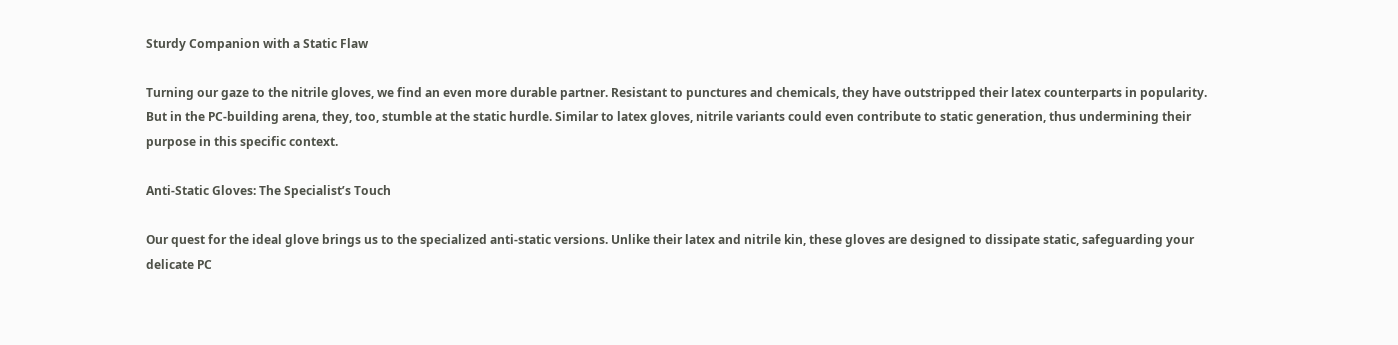Sturdy Companion with a Static Flaw

Turning our gaze to the nitrile gloves, we find an even more durable partner. Resistant to punctures and chemicals, they have outstripped their latex counterparts in popularity. But in the PC-building arena, they, too, stumble at the static hurdle. Similar to latex gloves, nitrile variants could even contribute to static generation, thus undermining their purpose in this specific context.

Anti-Static Gloves: The Specialist’s Touch

Our quest for the ideal glove brings us to the specialized anti-static versions. Unlike their latex and nitrile kin, these gloves are designed to dissipate static, safeguarding your delicate PC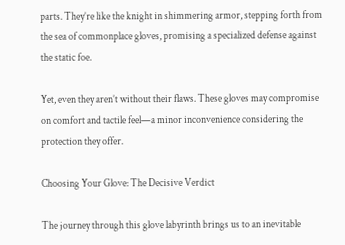parts. They’re like the knight in shimmering armor, stepping forth from the sea of commonplace gloves, promising a specialized defense against the static foe.

Yet, even they aren’t without their flaws. These gloves may compromise on comfort and tactile feel—a minor inconvenience considering the protection they offer.

Choosing Your Glove: The Decisive Verdict

The journey through this glove labyrinth brings us to an inevitable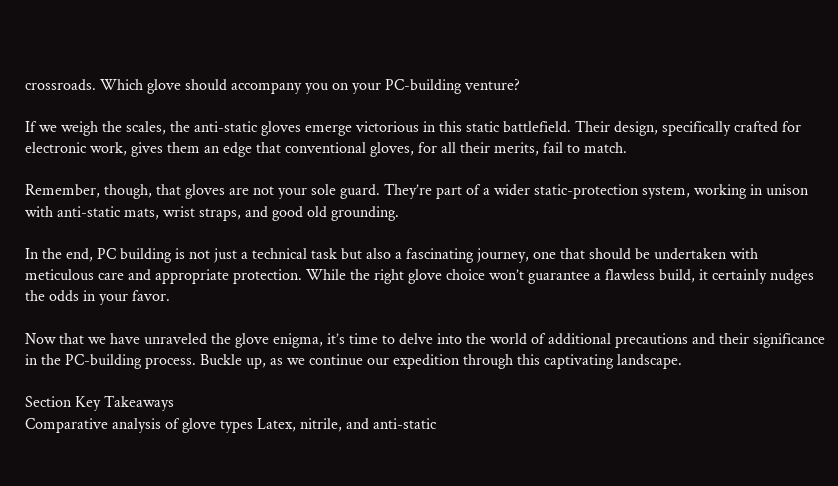crossroads. Which glove should accompany you on your PC-building venture?

If we weigh the scales, the anti-static gloves emerge victorious in this static battlefield. Their design, specifically crafted for electronic work, gives them an edge that conventional gloves, for all their merits, fail to match.

Remember, though, that gloves are not your sole guard. They’re part of a wider static-protection system, working in unison with anti-static mats, wrist straps, and good old grounding.

In the end, PC building is not just a technical task but also a fascinating journey, one that should be undertaken with meticulous care and appropriate protection. While the right glove choice won’t guarantee a flawless build, it certainly nudges the odds in your favor.

Now that we have unraveled the glove enigma, it’s time to delve into the world of additional precautions and their significance in the PC-building process. Buckle up, as we continue our expedition through this captivating landscape.

Section Key Takeaways
Comparative analysis of glove types Latex, nitrile, and anti-static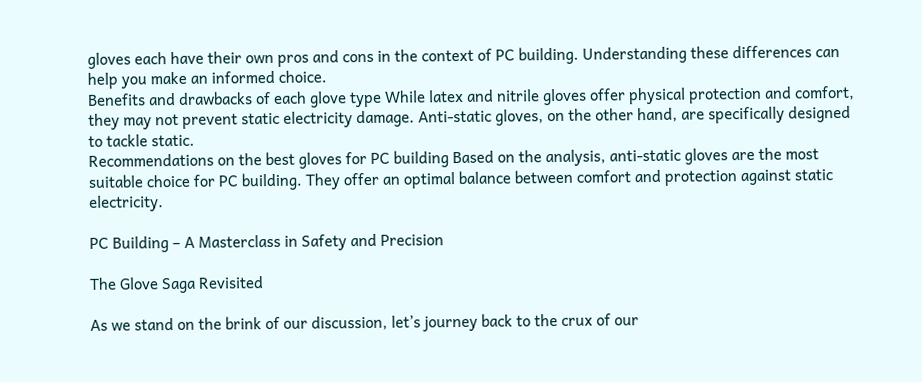gloves each have their own pros and cons in the context of PC building. Understanding these differences can help you make an informed choice.
Benefits and drawbacks of each glove type While latex and nitrile gloves offer physical protection and comfort, they may not prevent static electricity damage. Anti-static gloves, on the other hand, are specifically designed to tackle static.
Recommendations on the best gloves for PC building Based on the analysis, anti-static gloves are the most suitable choice for PC building. They offer an optimal balance between comfort and protection against static electricity.

PC Building – A Masterclass in Safety and Precision

The Glove Saga Revisited

As we stand on the brink of our discussion, let’s journey back to the crux of our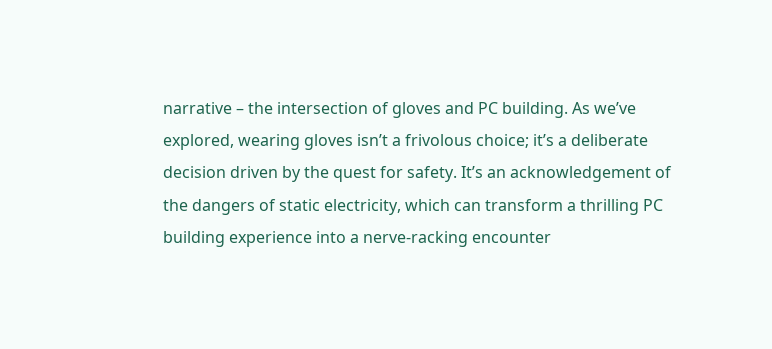narrative – the intersection of gloves and PC building. As we’ve explored, wearing gloves isn’t a frivolous choice; it’s a deliberate decision driven by the quest for safety. It’s an acknowledgement of the dangers of static electricity, which can transform a thrilling PC building experience into a nerve-racking encounter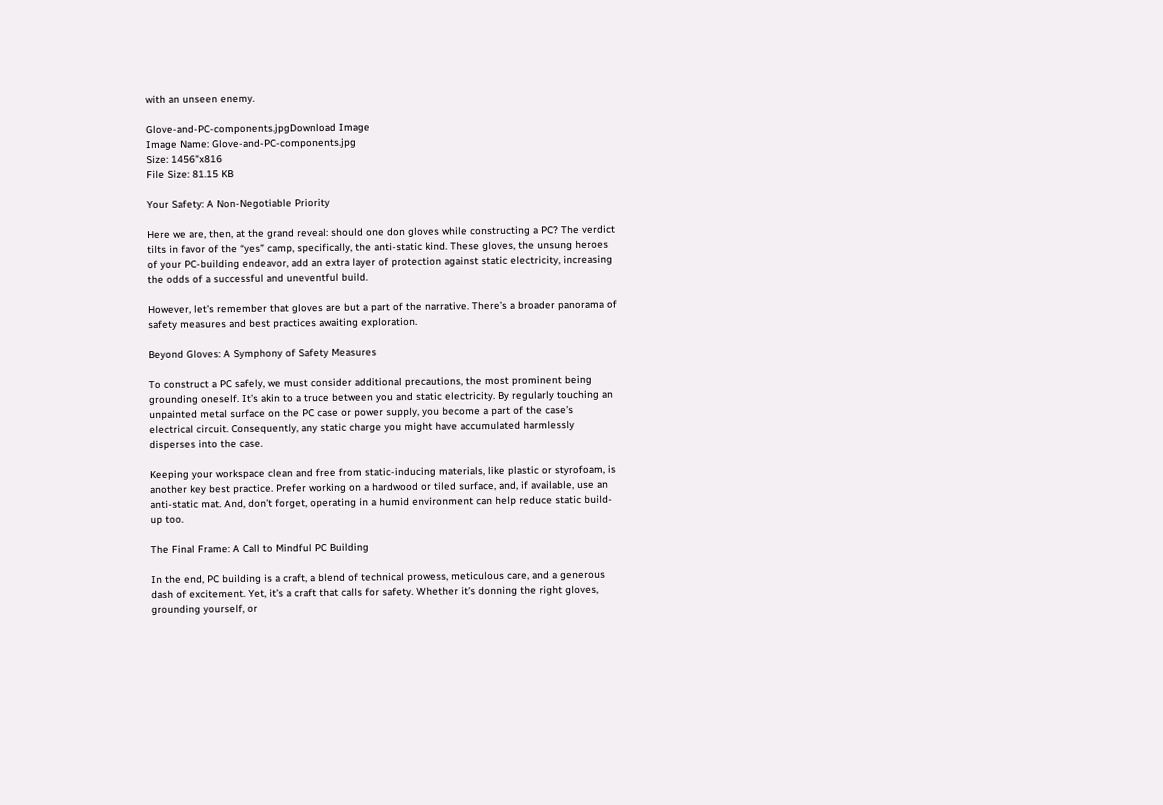with an unseen enemy.

Glove-and-PC-components.jpgDownload Image
Image Name: Glove-and-PC-components.jpg
Size: 1456"x816
File Size: 81.15 KB

Your Safety: A Non-Negotiable Priority

Here we are, then, at the grand reveal: should one don gloves while constructing a PC? The verdict tilts in favor of the “yes” camp, specifically, the anti-static kind. These gloves, the unsung heroes of your PC-building endeavor, add an extra layer of protection against static electricity, increasing the odds of a successful and uneventful build.

However, let’s remember that gloves are but a part of the narrative. There’s a broader panorama of safety measures and best practices awaiting exploration.

Beyond Gloves: A Symphony of Safety Measures

To construct a PC safely, we must consider additional precautions, the most prominent being grounding oneself. It’s akin to a truce between you and static electricity. By regularly touching an unpainted metal surface on the PC case or power supply, you become a part of the case’s electrical circuit. Consequently, any static charge you might have accumulated harmlessly disperses into the case.

Keeping your workspace clean and free from static-inducing materials, like plastic or styrofoam, is another key best practice. Prefer working on a hardwood or tiled surface, and, if available, use an anti-static mat. And, don’t forget, operating in a humid environment can help reduce static build-up too.

The Final Frame: A Call to Mindful PC Building

In the end, PC building is a craft, a blend of technical prowess, meticulous care, and a generous dash of excitement. Yet, it’s a craft that calls for safety. Whether it’s donning the right gloves, grounding yourself, or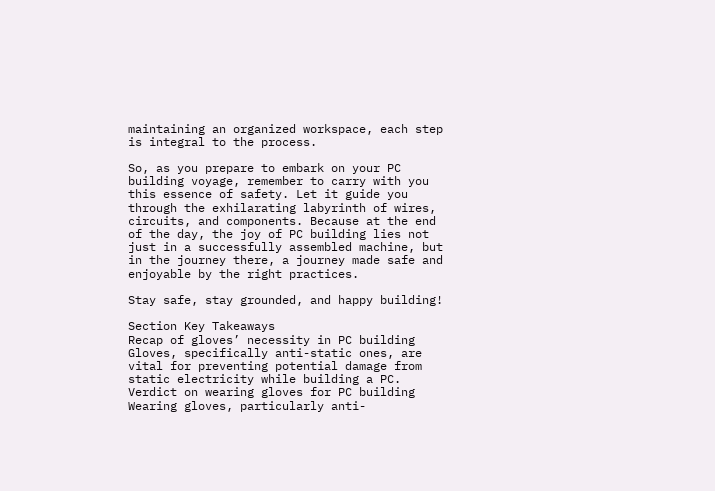maintaining an organized workspace, each step is integral to the process.

So, as you prepare to embark on your PC building voyage, remember to carry with you this essence of safety. Let it guide you through the exhilarating labyrinth of wires, circuits, and components. Because at the end of the day, the joy of PC building lies not just in a successfully assembled machine, but in the journey there, a journey made safe and enjoyable by the right practices.

Stay safe, stay grounded, and happy building!

Section Key Takeaways
Recap of gloves’ necessity in PC building Gloves, specifically anti-static ones, are vital for preventing potential damage from static electricity while building a PC.
Verdict on wearing gloves for PC building Wearing gloves, particularly anti-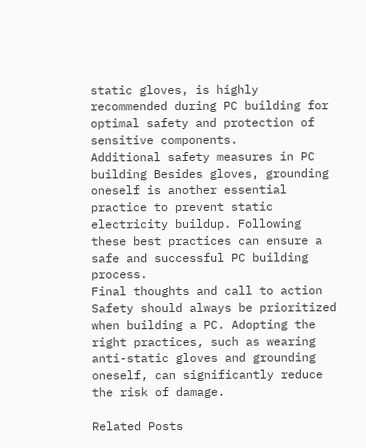static gloves, is highly recommended during PC building for optimal safety and protection of sensitive components.
Additional safety measures in PC building Besides gloves, grounding oneself is another essential practice to prevent static electricity buildup. Following these best practices can ensure a safe and successful PC building process.
Final thoughts and call to action Safety should always be prioritized when building a PC. Adopting the right practices, such as wearing anti-static gloves and grounding oneself, can significantly reduce the risk of damage.

Related Posts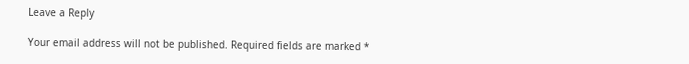Leave a Reply

Your email address will not be published. Required fields are marked *